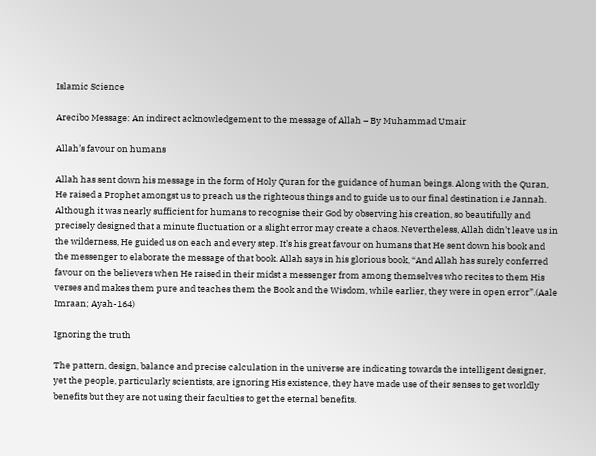Islamic Science

Arecibo Message: An indirect acknowledgement to the message of Allah – By Muhammad Umair

Allah’s favour on humans

Allah has sent down his message in the form of Holy Quran for the guidance of human beings. Along with the Quran, He raised a Prophet amongst us to preach us the righteous things and to guide us to our final destination i.e Jannah. Although it was nearly sufficient for humans to recognise their God by observing his creation, so beautifully and precisely designed that a minute fluctuation or a slight error may create a chaos. Nevertheless, Allah didn’t leave us in the wilderness, He guided us on each and every step. It’s his great favour on humans that He sent down his book and the messenger to elaborate the message of that book. Allah says in his glorious book, “And Allah has surely conferred favour on the believers when He raised in their midst a messenger from among themselves who recites to them His verses and makes them pure and teaches them the Book and the Wisdom, while earlier, they were in open error”.(Aale Imraan; Ayah-164)

Ignoring the truth

The pattern, design, balance and precise calculation in the universe are indicating towards the intelligent designer, yet the people, particularly scientists, are ignoring His existence, they have made use of their senses to get worldly benefits but they are not using their faculties to get the eternal benefits.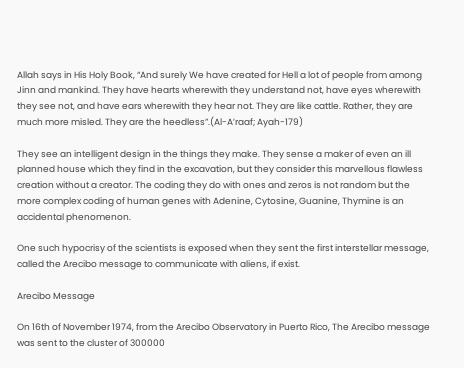Allah says in His Holy Book, “And surely We have created for Hell a lot of people from among Jinn and mankind. They have hearts wherewith they understand not, have eyes wherewith they see not, and have ears wherewith they hear not. They are like cattle. Rather, they are much more misled. They are the heedless”.(Al-A’raaf; Ayah-179)

They see an intelligent design in the things they make. They sense a maker of even an ill planned house which they find in the excavation, but they consider this marvellous flawless creation without a creator. The coding they do with ones and zeros is not random but the more complex coding of human genes with Adenine, Cytosine, Guanine, Thymine is an accidental phenomenon.

One such hypocrisy of the scientists is exposed when they sent the first interstellar message, called the Arecibo message to communicate with aliens, if exist.

Arecibo Message

On 16th of November 1974, from the Arecibo Observatory in Puerto Rico, The Arecibo message was sent to the cluster of 300000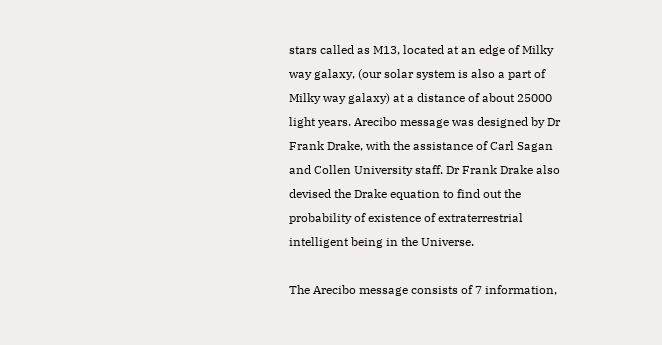stars called as M13, located at an edge of Milky way galaxy, (our solar system is also a part of Milky way galaxy) at a distance of about 25000 light years. Arecibo message was designed by Dr Frank Drake, with the assistance of Carl Sagan and Collen University staff. Dr Frank Drake also devised the Drake equation to find out the probability of existence of extraterrestrial intelligent being in the Universe.

The Arecibo message consists of 7 information,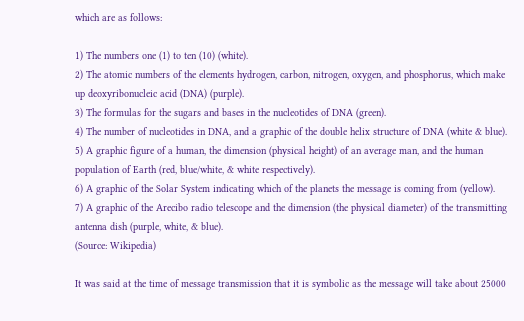which are as follows:

1) The numbers one (1) to ten (10) (white).
2) The atomic numbers of the elements hydrogen, carbon, nitrogen, oxygen, and phosphorus, which make up deoxyribonucleic acid (DNA) (purple).
3) The formulas for the sugars and bases in the nucleotides of DNA (green).
4) The number of nucleotides in DNA, and a graphic of the double helix structure of DNA (white & blue).
5) A graphic figure of a human, the dimension (physical height) of an average man, and the human population of Earth (red, blue/white, & white respectively).
6) A graphic of the Solar System indicating which of the planets the message is coming from (yellow).
7) A graphic of the Arecibo radio telescope and the dimension (the physical diameter) of the transmitting antenna dish (purple, white, & blue).
(Source: Wikipedia)

It was said at the time of message transmission that it is symbolic as the message will take about 25000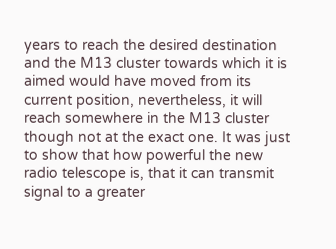years to reach the desired destination and the M13 cluster towards which it is aimed would have moved from its current position, nevertheless, it will reach somewhere in the M13 cluster though not at the exact one. It was just to show that how powerful the new radio telescope is, that it can transmit signal to a greater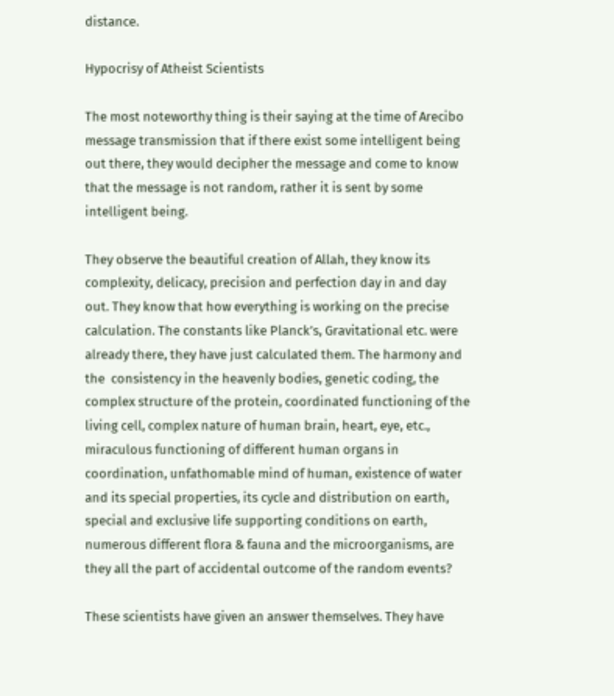distance.

Hypocrisy of Atheist Scientists

The most noteworthy thing is their saying at the time of Arecibo message transmission that if there exist some intelligent being out there, they would decipher the message and come to know that the message is not random, rather it is sent by some intelligent being.

They observe the beautiful creation of Allah, they know its complexity, delicacy, precision and perfection day in and day out. They know that how everything is working on the precise calculation. The constants like Planck’s, Gravitational etc. were already there, they have just calculated them. The harmony and the  consistency in the heavenly bodies, genetic coding, the complex structure of the protein, coordinated functioning of the living cell, complex nature of human brain, heart, eye, etc., miraculous functioning of different human organs in coordination, unfathomable mind of human, existence of water and its special properties, its cycle and distribution on earth, special and exclusive life supporting conditions on earth, numerous different flora & fauna and the microorganisms, are they all the part of accidental outcome of the random events?

These scientists have given an answer themselves. They have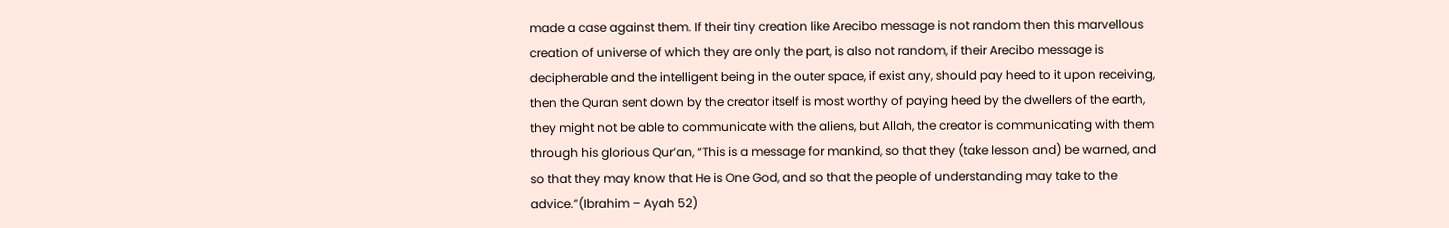made a case against them. If their tiny creation like Arecibo message is not random then this marvellous creation of universe of which they are only the part, is also not random, if their Arecibo message is decipherable and the intelligent being in the outer space, if exist any, should pay heed to it upon receiving, then the Quran sent down by the creator itself is most worthy of paying heed by the dwellers of the earth, they might not be able to communicate with the aliens, but Allah, the creator is communicating with them through his glorious Qur’an, “This is a message for mankind, so that they (take lesson and) be warned, and so that they may know that He is One God, and so that the people of understanding may take to the advice.”(Ibrahim – Ayah 52)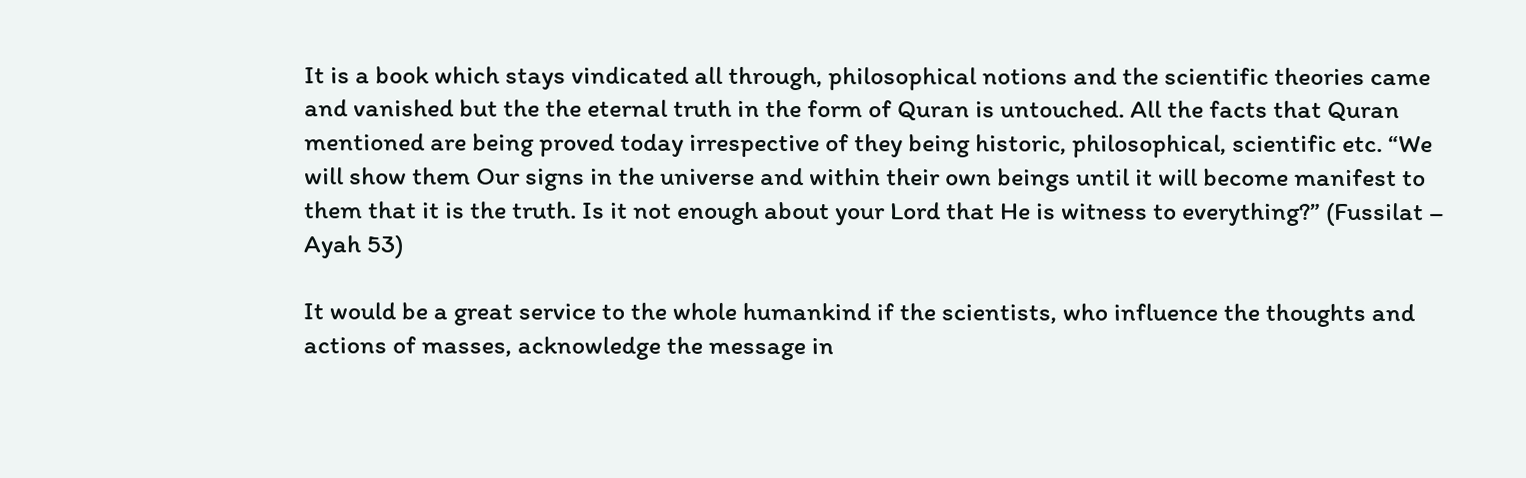It is a book which stays vindicated all through, philosophical notions and the scientific theories came and vanished but the the eternal truth in the form of Quran is untouched. All the facts that Quran mentioned are being proved today irrespective of they being historic, philosophical, scientific etc. “We will show them Our signs in the universe and within their own beings until it will become manifest to them that it is the truth. Is it not enough about your Lord that He is witness to everything?” (Fussilat – Ayah 53)

It would be a great service to the whole humankind if the scientists, who influence the thoughts and actions of masses, acknowledge the message in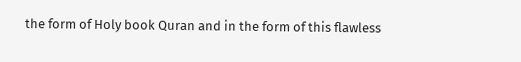the form of Holy book Quran and in the form of this flawless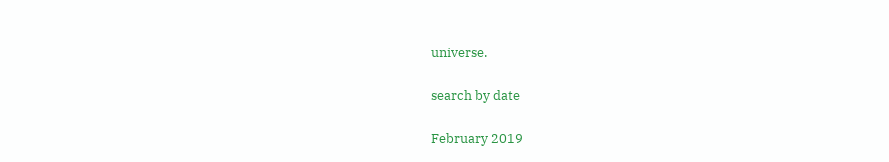universe.

search by date

February 2019